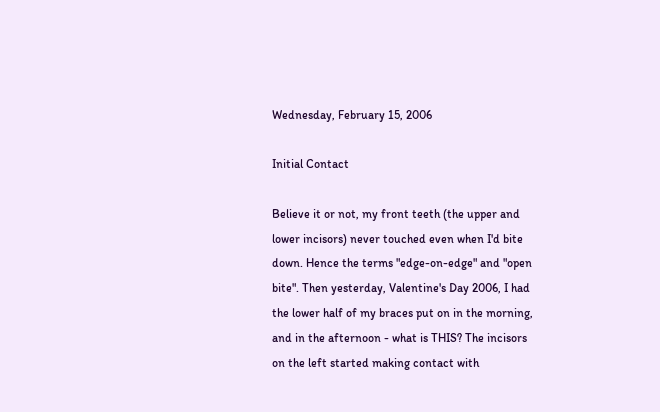Wednesday, February 15, 2006

Initial Contact

Believe it or not, my front teeth (the upper and lower incisors) never touched even when I'd bite down. Hence the terms "edge-on-edge" and "open bite". Then yesterday, Valentine's Day 2006, I had the lower half of my braces put on in the morning, and in the afternoon - what is THIS? The incisors on the left started making contact with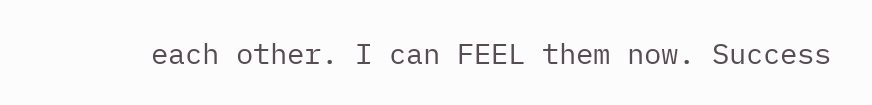each other. I can FEEL them now. Success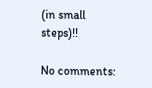(in small steps)!!

No comments: